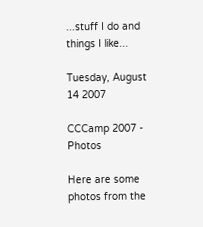...stuff I do and things I like...

Tuesday, August 14 2007

CCCamp 2007 - Photos

Here are some photos from the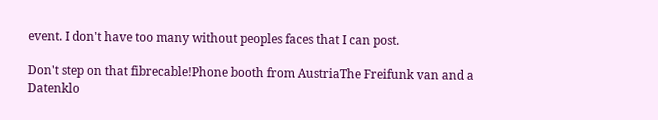event. I don't have too many without peoples faces that I can post.

Don't step on that fibrecable!Phone booth from AustriaThe Freifunk van and a Datenklo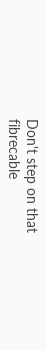Don't step on that fibrecable